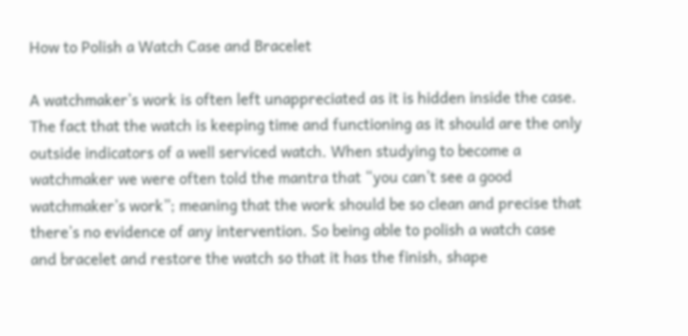How to Polish a Watch Case and Bracelet

A watchmaker’s work is often left unappreciated as it is hidden inside the case. The fact that the watch is keeping time and functioning as it should are the only outside indicators of a well serviced watch. When studying to become a watchmaker we were often told the mantra that “you can’t see a good watchmaker’s work”; meaning that the work should be so clean and precise that there’s no evidence of any intervention. So being able to polish a watch case and bracelet and restore the watch so that it has the finish, shape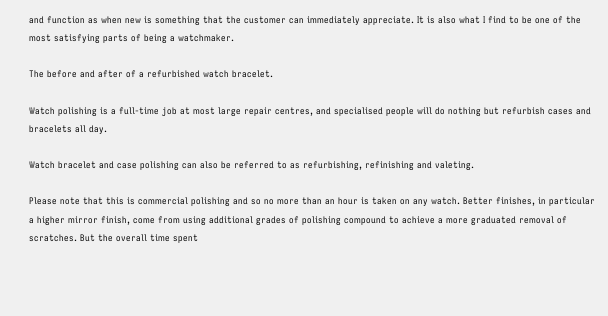and function as when new is something that the customer can immediately appreciate. It is also what I find to be one of the most satisfying parts of being a watchmaker.

The before and after of a refurbished watch bracelet.

Watch polishing is a full-time job at most large repair centres, and specialised people will do nothing but refurbish cases and bracelets all day.

Watch bracelet and case polishing can also be referred to as refurbishing, refinishing and valeting.

Please note that this is commercial polishing and so no more than an hour is taken on any watch. Better finishes, in particular a higher mirror finish, come from using additional grades of polishing compound to achieve a more graduated removal of scratches. But the overall time spent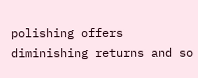polishing offers diminishing returns and so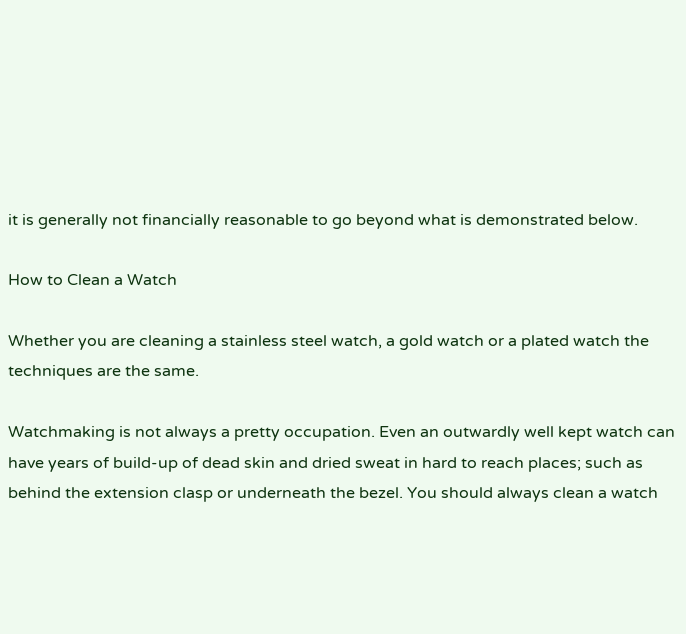it is generally not financially reasonable to go beyond what is demonstrated below.

How to Clean a Watch

Whether you are cleaning a stainless steel watch, a gold watch or a plated watch the techniques are the same.

Watchmaking is not always a pretty occupation. Even an outwardly well kept watch can have years of build-up of dead skin and dried sweat in hard to reach places; such as behind the extension clasp or underneath the bezel. You should always clean a watch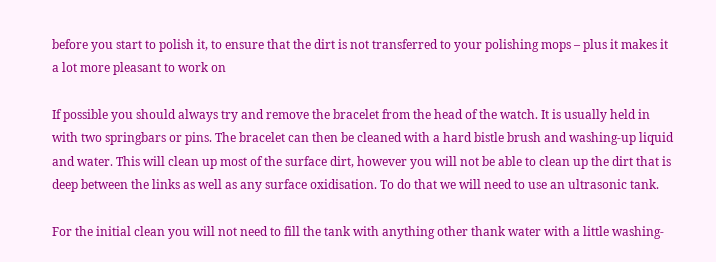before you start to polish it, to ensure that the dirt is not transferred to your polishing mops – plus it makes it a lot more pleasant to work on

If possible you should always try and remove the bracelet from the head of the watch. It is usually held in with two springbars or pins. The bracelet can then be cleaned with a hard bistle brush and washing-up liquid and water. This will clean up most of the surface dirt, however you will not be able to clean up the dirt that is deep between the links as well as any surface oxidisation. To do that we will need to use an ultrasonic tank.

For the initial clean you will not need to fill the tank with anything other thank water with a little washing-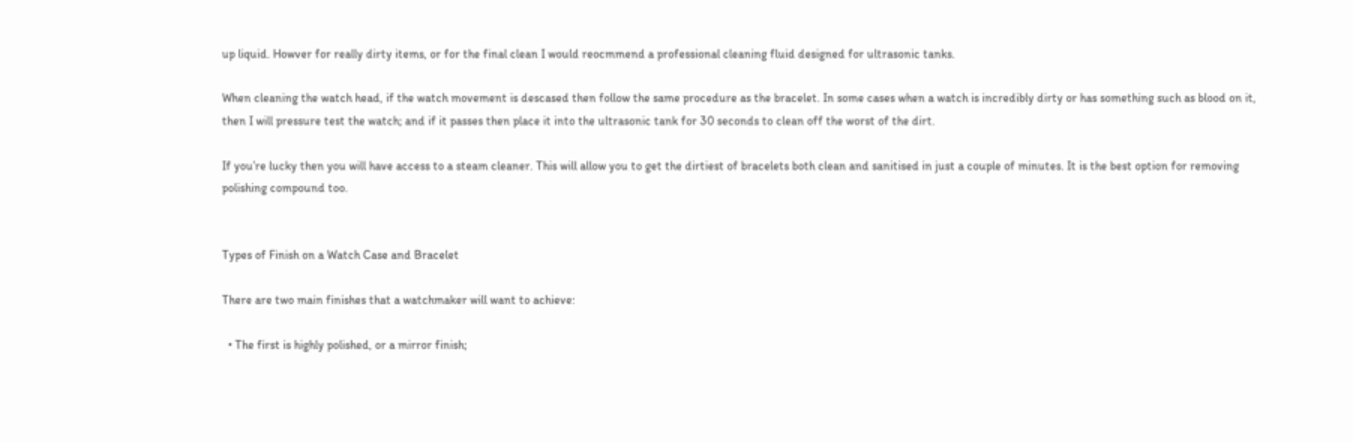up liquid. Howver for really dirty items, or for the final clean I would reocmmend a professional cleaning fluid designed for ultrasonic tanks.

When cleaning the watch head, if the watch movement is descased then follow the same procedure as the bracelet. In some cases when a watch is incredibly dirty or has something such as blood on it, then I will pressure test the watch; and if it passes then place it into the ultrasonic tank for 30 seconds to clean off the worst of the dirt.

If you’re lucky then you will have access to a steam cleaner. This will allow you to get the dirtiest of bracelets both clean and sanitised in just a couple of minutes. It is the best option for removing polishing compound too.


Types of Finish on a Watch Case and Bracelet

There are two main finishes that a watchmaker will want to achieve:

  • The first is highly polished, or a mirror finish;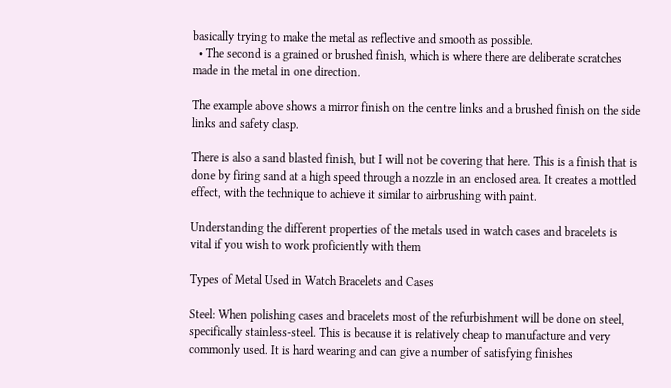basically trying to make the metal as reflective and smooth as possible.
  • The second is a grained or brushed finish, which is where there are deliberate scratches made in the metal in one direction.

The example above shows a mirror finish on the centre links and a brushed finish on the side links and safety clasp.

There is also a sand blasted finish, but I will not be covering that here. This is a finish that is done by firing sand at a high speed through a nozzle in an enclosed area. It creates a mottled effect, with the technique to achieve it similar to airbrushing with paint.

Understanding the different properties of the metals used in watch cases and bracelets is vital if you wish to work proficiently with them

Types of Metal Used in Watch Bracelets and Cases

Steel: When polishing cases and bracelets most of the refurbishment will be done on steel, specifically stainless-steel. This is because it is relatively cheap to manufacture and very commonly used. It is hard wearing and can give a number of satisfying finishes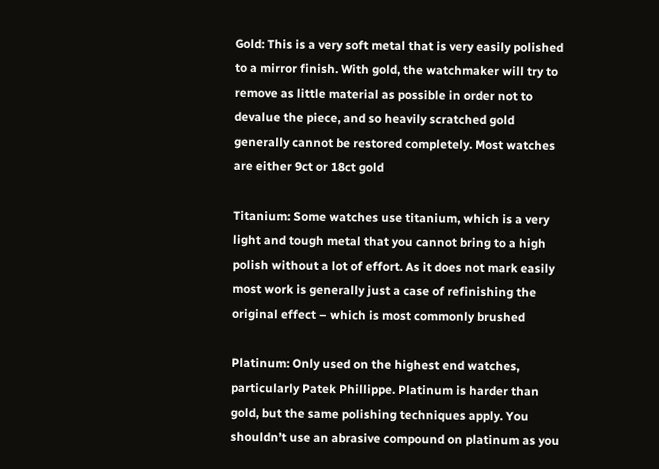Gold: This is a very soft metal that is very easily polished to a mirror finish. With gold, the watchmaker will try to remove as little material as possible in order not to devalue the piece, and so heavily scratched gold generally cannot be restored completely. Most watches are either 9ct or 18ct gold

Titanium: Some watches use titanium, which is a very light and tough metal that you cannot bring to a high polish without a lot of effort. As it does not mark easily most work is generally just a case of refinishing the original effect – which is most commonly brushed

Platinum: Only used on the highest end watches, particularly Patek Phillippe. Platinum is harder than gold, but the same polishing techniques apply. You shouldn’t use an abrasive compound on platinum as you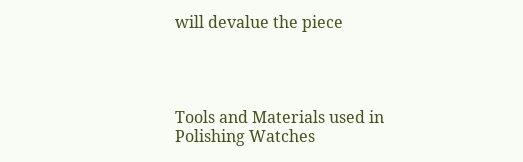will devalue the piece




Tools and Materials used in Polishing Watches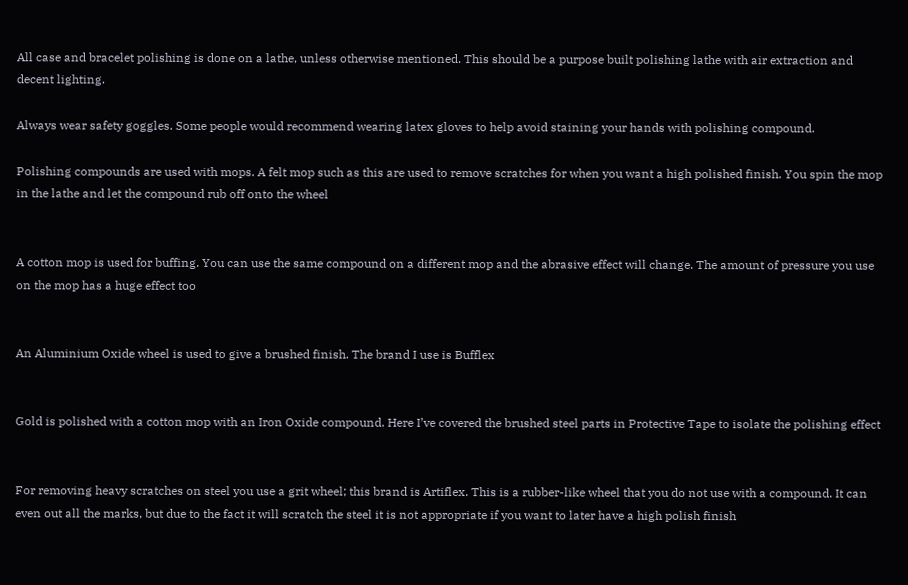All case and bracelet polishing is done on a lathe, unless otherwise mentioned. This should be a purpose built polishing lathe with air extraction and decent lighting.

Always wear safety goggles. Some people would recommend wearing latex gloves to help avoid staining your hands with polishing compound.

Polishing compounds are used with mops. A felt mop such as this are used to remove scratches for when you want a high polished finish. You spin the mop in the lathe and let the compound rub off onto the wheel


A cotton mop is used for buffing. You can use the same compound on a different mop and the abrasive effect will change. The amount of pressure you use on the mop has a huge effect too


An Aluminium Oxide wheel is used to give a brushed finish. The brand I use is Bufflex


Gold is polished with a cotton mop with an Iron Oxide compound. Here I’ve covered the brushed steel parts in Protective Tape to isolate the polishing effect


For removing heavy scratches on steel you use a grit wheel; this brand is Artiflex. This is a rubber-like wheel that you do not use with a compound. It can even out all the marks, but due to the fact it will scratch the steel it is not appropriate if you want to later have a high polish finish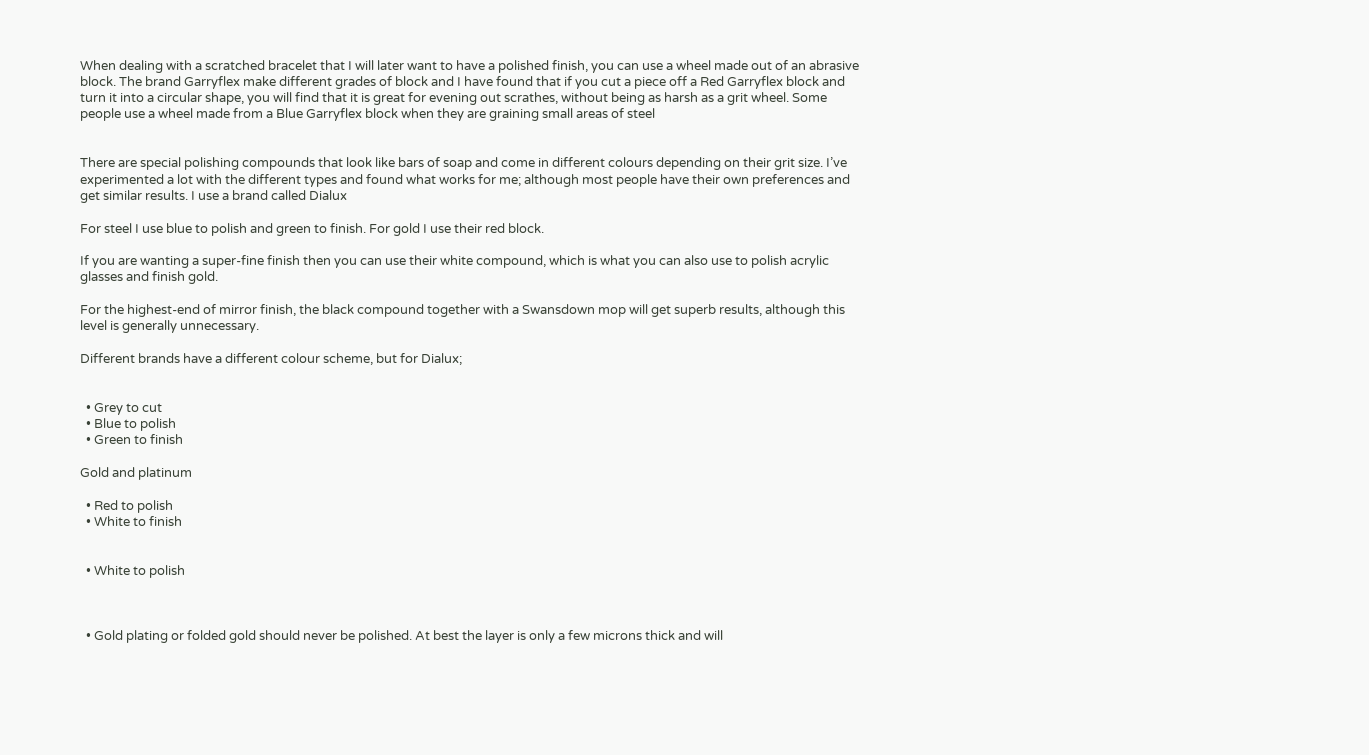When dealing with a scratched bracelet that I will later want to have a polished finish, you can use a wheel made out of an abrasive block. The brand Garryflex make different grades of block and I have found that if you cut a piece off a Red Garryflex block and turn it into a circular shape, you will find that it is great for evening out scrathes, without being as harsh as a grit wheel. Some people use a wheel made from a Blue Garryflex block when they are graining small areas of steel


There are special polishing compounds that look like bars of soap and come in different colours depending on their grit size. I’ve experimented a lot with the different types and found what works for me; although most people have their own preferences and get similar results. I use a brand called Dialux

For steel I use blue to polish and green to finish. For gold I use their red block.

If you are wanting a super-fine finish then you can use their white compound, which is what you can also use to polish acrylic glasses and finish gold.

For the highest-end of mirror finish, the black compound together with a Swansdown mop will get superb results, although this level is generally unnecessary.

Different brands have a different colour scheme, but for Dialux;


  • Grey to cut
  • Blue to polish
  • Green to finish

Gold and platinum

  • Red to polish
  • White to finish


  • White to polish



  • Gold plating or folded gold should never be polished. At best the layer is only a few microns thick and will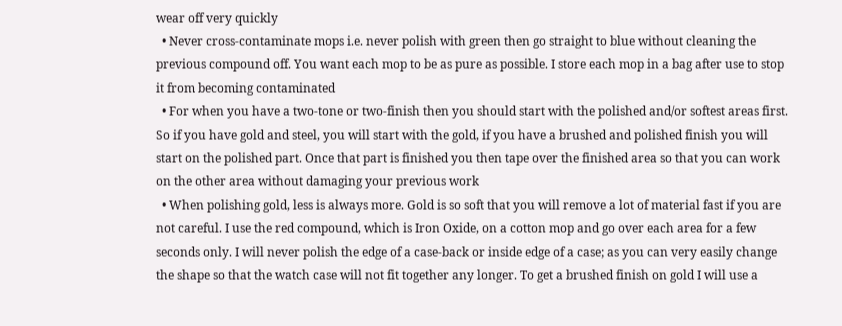wear off very quickly
  • Never cross-contaminate mops i.e. never polish with green then go straight to blue without cleaning the previous compound off. You want each mop to be as pure as possible. I store each mop in a bag after use to stop it from becoming contaminated
  • For when you have a two-tone or two-finish then you should start with the polished and/or softest areas first. So if you have gold and steel, you will start with the gold, if you have a brushed and polished finish you will start on the polished part. Once that part is finished you then tape over the finished area so that you can work on the other area without damaging your previous work
  • When polishing gold, less is always more. Gold is so soft that you will remove a lot of material fast if you are not careful. I use the red compound, which is Iron Oxide, on a cotton mop and go over each area for a few seconds only. I will never polish the edge of a case-back or inside edge of a case; as you can very easily change the shape so that the watch case will not fit together any longer. To get a brushed finish on gold I will use a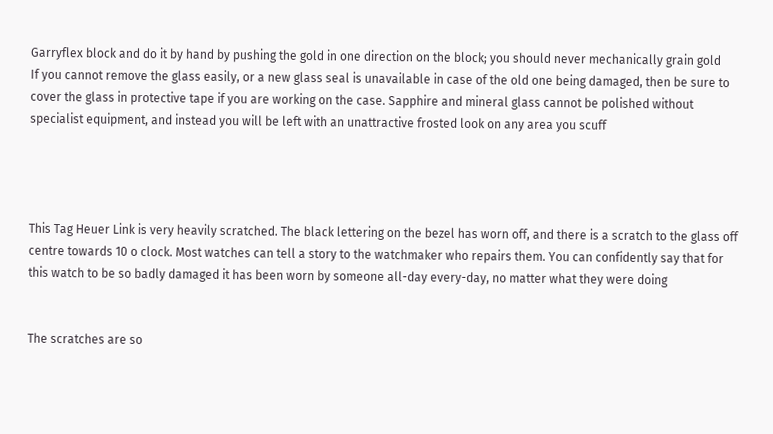Garryflex block and do it by hand by pushing the gold in one direction on the block; you should never mechanically grain gold
If you cannot remove the glass easily, or a new glass seal is unavailable in case of the old one being damaged, then be sure to cover the glass in protective tape if you are working on the case. Sapphire and mineral glass cannot be polished without specialist equipment, and instead you will be left with an unattractive frosted look on any area you scuff




This Tag Heuer Link is very heavily scratched. The black lettering on the bezel has worn off, and there is a scratch to the glass off centre towards 10 o clock. Most watches can tell a story to the watchmaker who repairs them. You can confidently say that for this watch to be so badly damaged it has been worn by someone all-day every-day, no matter what they were doing


The scratches are so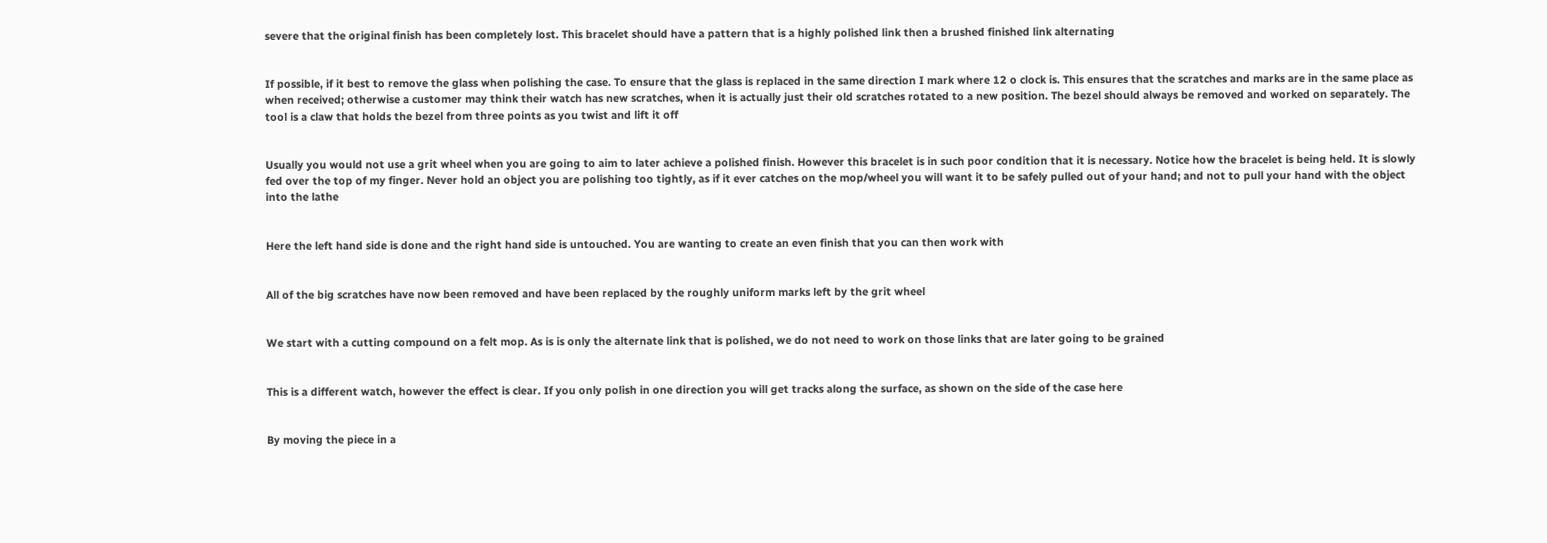severe that the original finish has been completely lost. This bracelet should have a pattern that is a highly polished link then a brushed finished link alternating


If possible, if it best to remove the glass when polishing the case. To ensure that the glass is replaced in the same direction I mark where 12 o clock is. This ensures that the scratches and marks are in the same place as when received; otherwise a customer may think their watch has new scratches, when it is actually just their old scratches rotated to a new position. The bezel should always be removed and worked on separately. The tool is a claw that holds the bezel from three points as you twist and lift it off


Usually you would not use a grit wheel when you are going to aim to later achieve a polished finish. However this bracelet is in such poor condition that it is necessary. Notice how the bracelet is being held. It is slowly fed over the top of my finger. Never hold an object you are polishing too tightly, as if it ever catches on the mop/wheel you will want it to be safely pulled out of your hand; and not to pull your hand with the object into the lathe


Here the left hand side is done and the right hand side is untouched. You are wanting to create an even finish that you can then work with


All of the big scratches have now been removed and have been replaced by the roughly uniform marks left by the grit wheel


We start with a cutting compound on a felt mop. As is is only the alternate link that is polished, we do not need to work on those links that are later going to be grained


This is a different watch, however the effect is clear. If you only polish in one direction you will get tracks along the surface, as shown on the side of the case here


By moving the piece in a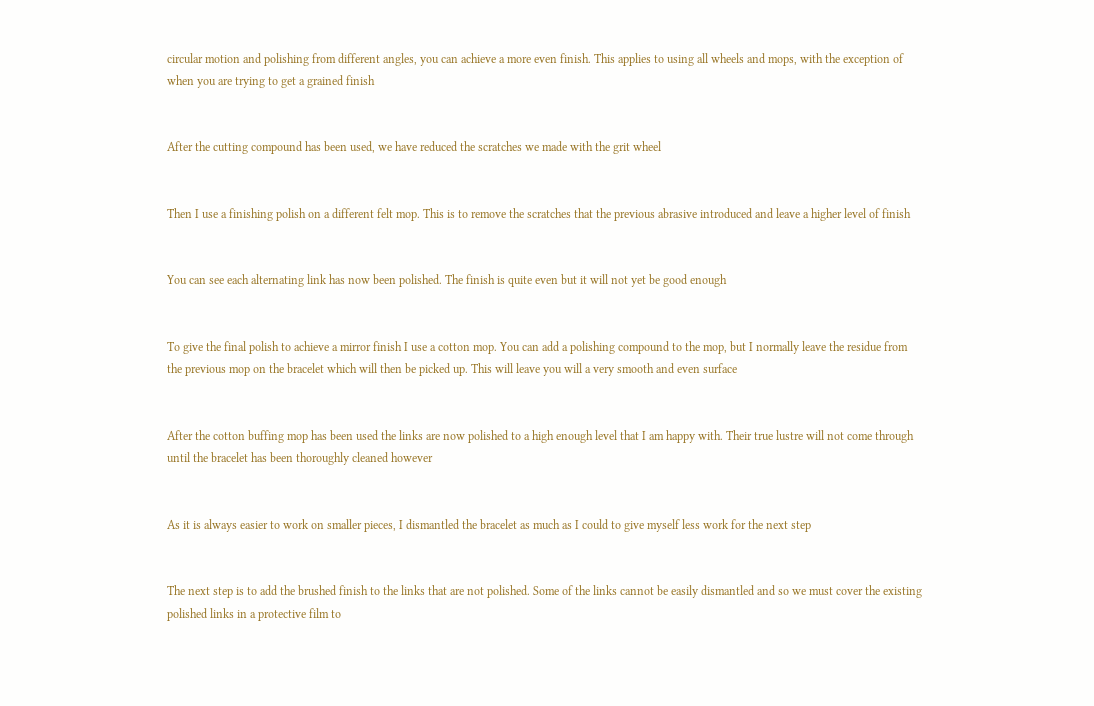circular motion and polishing from different angles, you can achieve a more even finish. This applies to using all wheels and mops, with the exception of when you are trying to get a grained finish


After the cutting compound has been used, we have reduced the scratches we made with the grit wheel


Then I use a finishing polish on a different felt mop. This is to remove the scratches that the previous abrasive introduced and leave a higher level of finish


You can see each alternating link has now been polished. The finish is quite even but it will not yet be good enough


To give the final polish to achieve a mirror finish I use a cotton mop. You can add a polishing compound to the mop, but I normally leave the residue from the previous mop on the bracelet which will then be picked up. This will leave you will a very smooth and even surface


After the cotton buffing mop has been used the links are now polished to a high enough level that I am happy with. Their true lustre will not come through until the bracelet has been thoroughly cleaned however


As it is always easier to work on smaller pieces, I dismantled the bracelet as much as I could to give myself less work for the next step


The next step is to add the brushed finish to the links that are not polished. Some of the links cannot be easily dismantled and so we must cover the existing polished links in a protective film to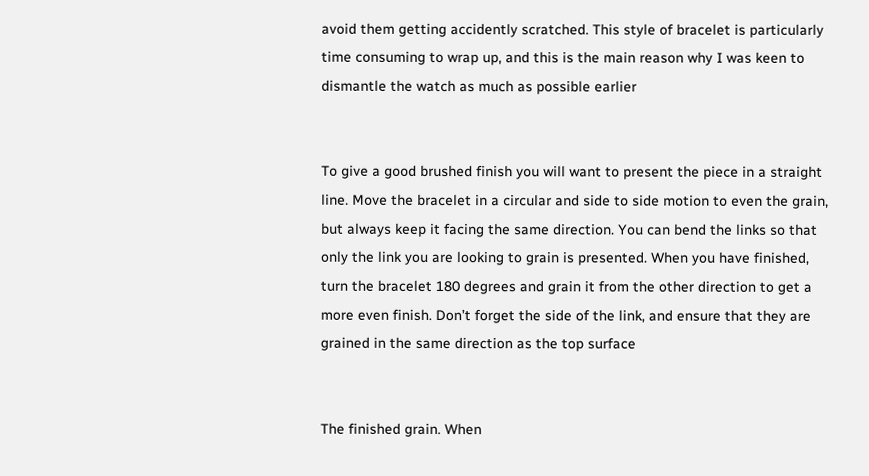avoid them getting accidently scratched. This style of bracelet is particularly time consuming to wrap up, and this is the main reason why I was keen to dismantle the watch as much as possible earlier


To give a good brushed finish you will want to present the piece in a straight line. Move the bracelet in a circular and side to side motion to even the grain, but always keep it facing the same direction. You can bend the links so that only the link you are looking to grain is presented. When you have finished, turn the bracelet 180 degrees and grain it from the other direction to get a more even finish. Don’t forget the side of the link, and ensure that they are grained in the same direction as the top surface


The finished grain. When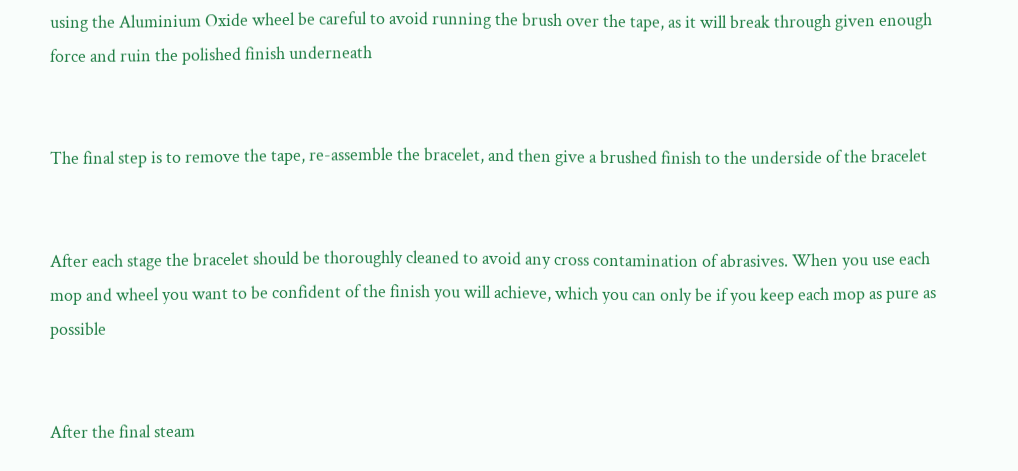using the Aluminium Oxide wheel be careful to avoid running the brush over the tape, as it will break through given enough force and ruin the polished finish underneath


The final step is to remove the tape, re-assemble the bracelet, and then give a brushed finish to the underside of the bracelet


After each stage the bracelet should be thoroughly cleaned to avoid any cross contamination of abrasives. When you use each mop and wheel you want to be confident of the finish you will achieve, which you can only be if you keep each mop as pure as possible


After the final steam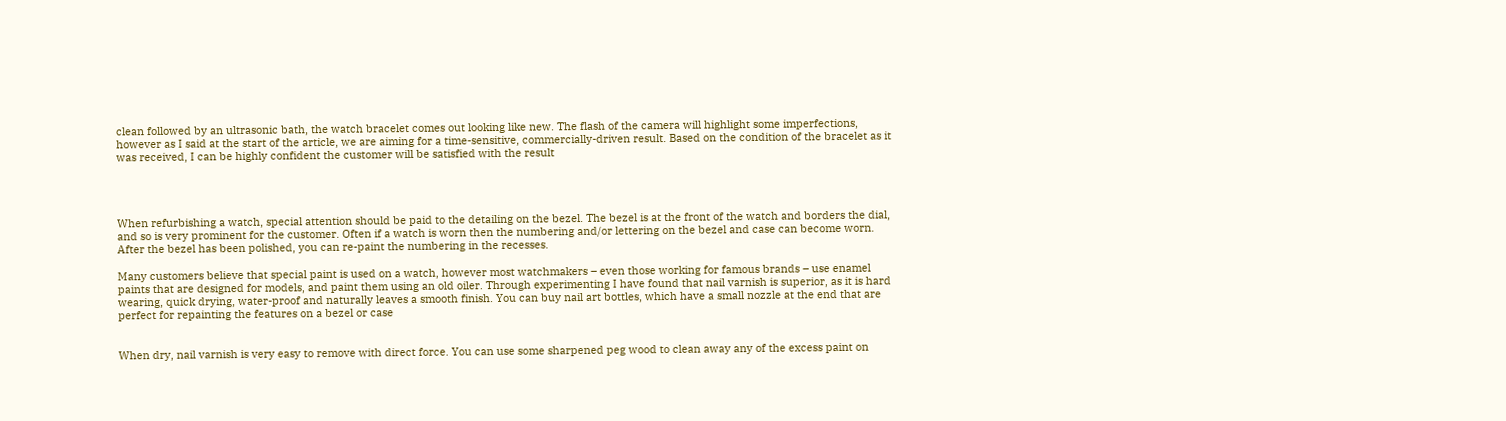clean followed by an ultrasonic bath, the watch bracelet comes out looking like new. The flash of the camera will highlight some imperfections, however as I said at the start of the article, we are aiming for a time-sensitive, commercially-driven result. Based on the condition of the bracelet as it was received, I can be highly confident the customer will be satisfied with the result




When refurbishing a watch, special attention should be paid to the detailing on the bezel. The bezel is at the front of the watch and borders the dial, and so is very prominent for the customer. Often if a watch is worn then the numbering and/or lettering on the bezel and case can become worn. After the bezel has been polished, you can re-paint the numbering in the recesses.

Many customers believe that special paint is used on a watch, however most watchmakers – even those working for famous brands – use enamel paints that are designed for models, and paint them using an old oiler. Through experimenting I have found that nail varnish is superior, as it is hard wearing, quick drying, water-proof and naturally leaves a smooth finish. You can buy nail art bottles, which have a small nozzle at the end that are perfect for repainting the features on a bezel or case


When dry, nail varnish is very easy to remove with direct force. You can use some sharpened peg wood to clean away any of the excess paint on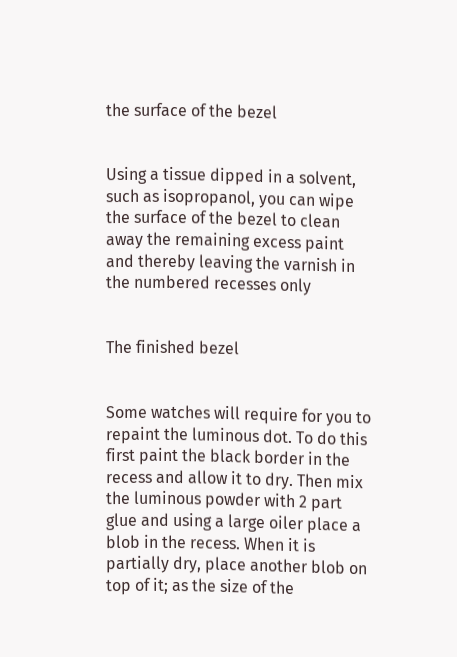the surface of the bezel


Using a tissue dipped in a solvent, such as isopropanol, you can wipe the surface of the bezel to clean away the remaining excess paint and thereby leaving the varnish in the numbered recesses only


The finished bezel


Some watches will require for you to repaint the luminous dot. To do this first paint the black border in the recess and allow it to dry. Then mix the luminous powder with 2 part glue and using a large oiler place a blob in the recess. When it is partially dry, place another blob on top of it; as the size of the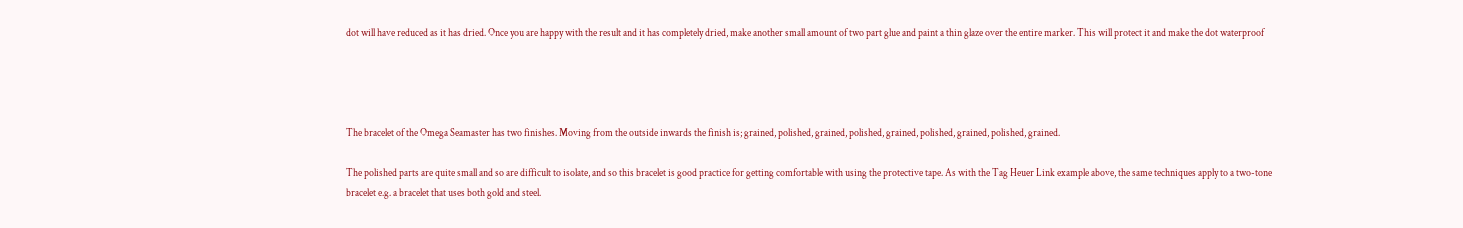dot will have reduced as it has dried. Once you are happy with the result and it has completely dried, make another small amount of two part glue and paint a thin glaze over the entire marker. This will protect it and make the dot waterproof




The bracelet of the Omega Seamaster has two finishes. Moving from the outside inwards the finish is; grained, polished, grained, polished, grained, polished, grained, polished, grained.

The polished parts are quite small and so are difficult to isolate, and so this bracelet is good practice for getting comfortable with using the protective tape. As with the Tag Heuer Link example above, the same techniques apply to a two-tone bracelet e.g. a bracelet that uses both gold and steel.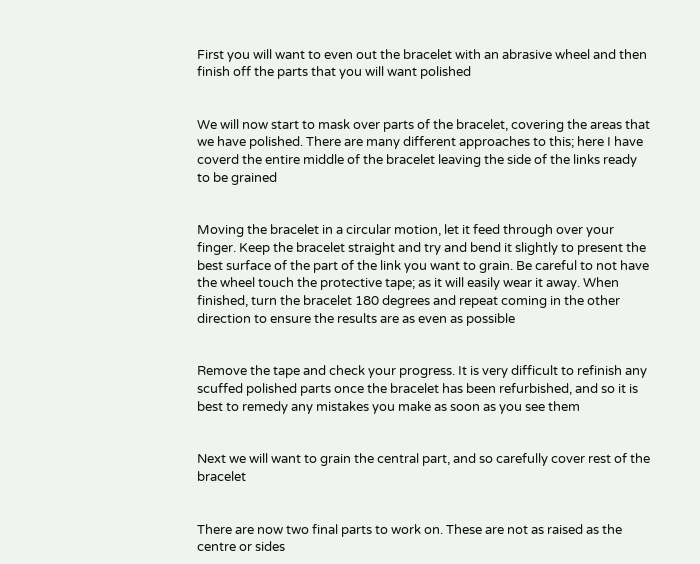First you will want to even out the bracelet with an abrasive wheel and then finish off the parts that you will want polished


We will now start to mask over parts of the bracelet, covering the areas that we have polished. There are many different approaches to this; here I have coverd the entire middle of the bracelet leaving the side of the links ready to be grained


Moving the bracelet in a circular motion, let it feed through over your finger. Keep the bracelet straight and try and bend it slightly to present the best surface of the part of the link you want to grain. Be careful to not have the wheel touch the protective tape; as it will easily wear it away. When finished, turn the bracelet 180 degrees and repeat coming in the other direction to ensure the results are as even as possible


Remove the tape and check your progress. It is very difficult to refinish any scuffed polished parts once the bracelet has been refurbished, and so it is best to remedy any mistakes you make as soon as you see them


Next we will want to grain the central part, and so carefully cover rest of the bracelet


There are now two final parts to work on. These are not as raised as the centre or sides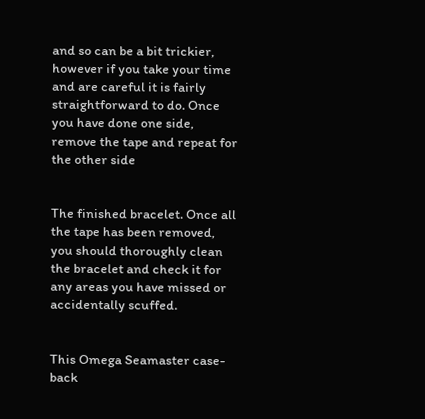and so can be a bit trickier, however if you take your time and are careful it is fairly straightforward to do. Once you have done one side, remove the tape and repeat for the other side


The finished bracelet. Once all the tape has been removed, you should thoroughly clean the bracelet and check it for any areas you have missed or accidentally scuffed.


This Omega Seamaster case-back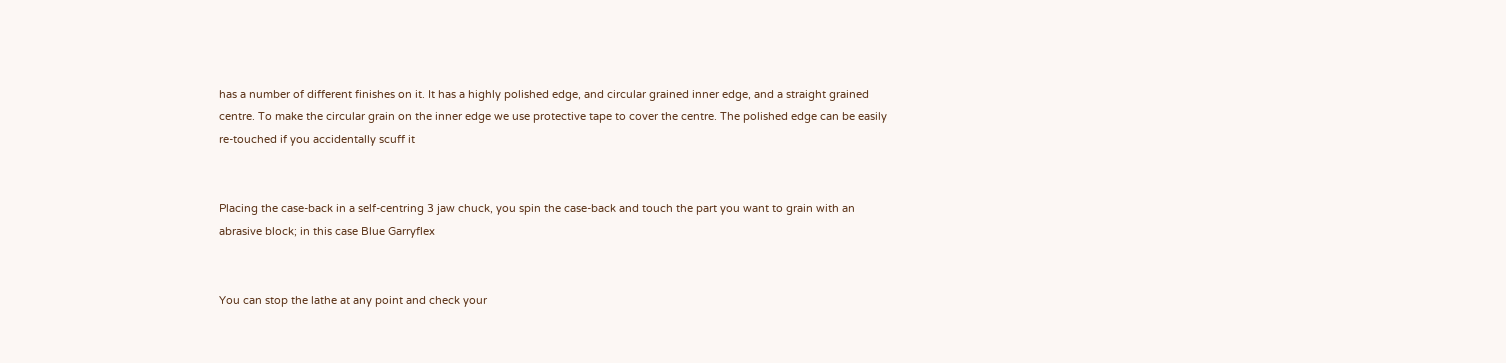has a number of different finishes on it. It has a highly polished edge, and circular grained inner edge, and a straight grained centre. To make the circular grain on the inner edge we use protective tape to cover the centre. The polished edge can be easily re-touched if you accidentally scuff it


Placing the case-back in a self-centring 3 jaw chuck, you spin the case-back and touch the part you want to grain with an abrasive block; in this case Blue Garryflex


You can stop the lathe at any point and check your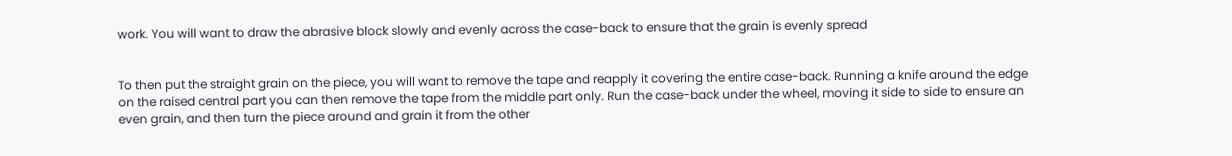work. You will want to draw the abrasive block slowly and evenly across the case-back to ensure that the grain is evenly spread


To then put the straight grain on the piece, you will want to remove the tape and reapply it covering the entire case-back. Running a knife around the edge on the raised central part you can then remove the tape from the middle part only. Run the case-back under the wheel, moving it side to side to ensure an even grain, and then turn the piece around and grain it from the other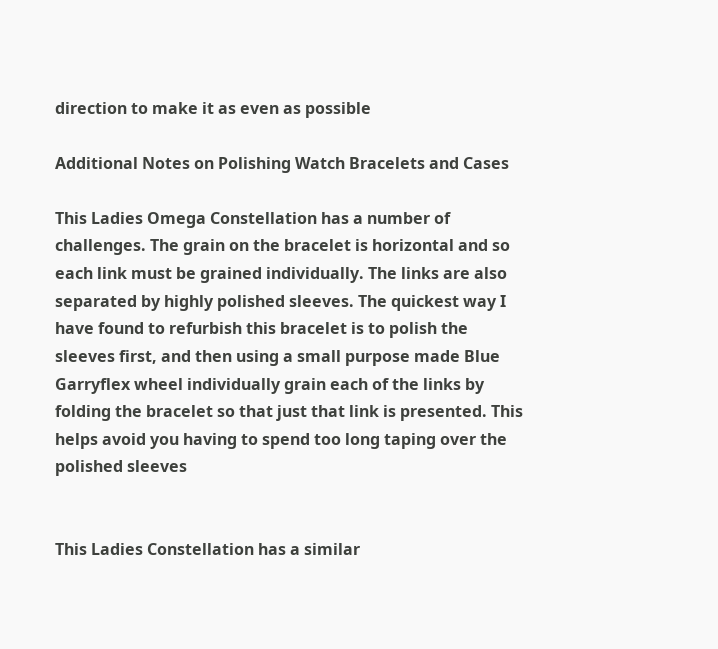direction to make it as even as possible

Additional Notes on Polishing Watch Bracelets and Cases

This Ladies Omega Constellation has a number of challenges. The grain on the bracelet is horizontal and so each link must be grained individually. The links are also separated by highly polished sleeves. The quickest way I have found to refurbish this bracelet is to polish the sleeves first, and then using a small purpose made Blue Garryflex wheel individually grain each of the links by folding the bracelet so that just that link is presented. This helps avoid you having to spend too long taping over the polished sleeves


This Ladies Constellation has a similar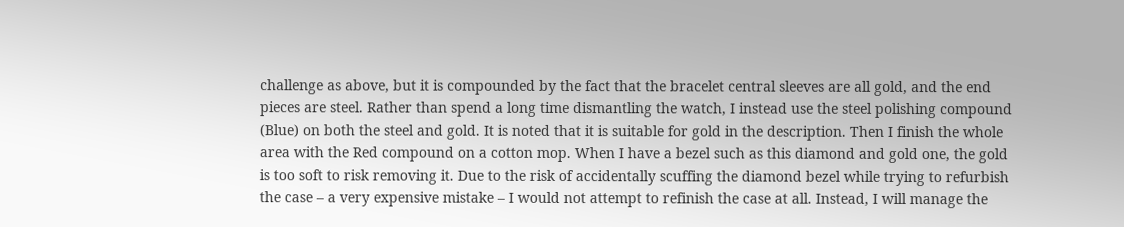challenge as above, but it is compounded by the fact that the bracelet central sleeves are all gold, and the end pieces are steel. Rather than spend a long time dismantling the watch, I instead use the steel polishing compound (Blue) on both the steel and gold. It is noted that it is suitable for gold in the description. Then I finish the whole area with the Red compound on a cotton mop. When I have a bezel such as this diamond and gold one, the gold is too soft to risk removing it. Due to the risk of accidentally scuffing the diamond bezel while trying to refurbish the case – a very expensive mistake – I would not attempt to refinish the case at all. Instead, I will manage the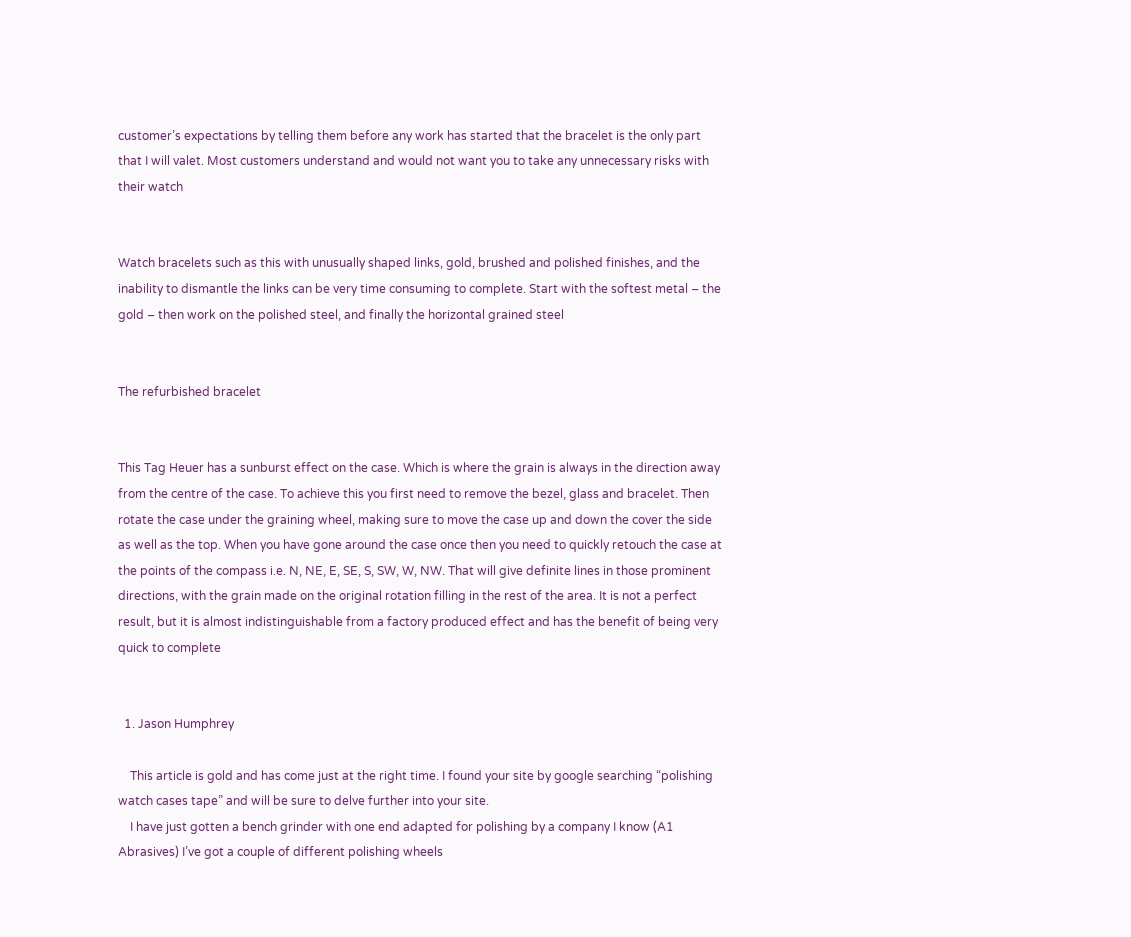customer’s expectations by telling them before any work has started that the bracelet is the only part that I will valet. Most customers understand and would not want you to take any unnecessary risks with their watch


Watch bracelets such as this with unusually shaped links, gold, brushed and polished finishes, and the inability to dismantle the links can be very time consuming to complete. Start with the softest metal – the gold – then work on the polished steel, and finally the horizontal grained steel


The refurbished bracelet


This Tag Heuer has a sunburst effect on the case. Which is where the grain is always in the direction away from the centre of the case. To achieve this you first need to remove the bezel, glass and bracelet. Then rotate the case under the graining wheel, making sure to move the case up and down the cover the side as well as the top. When you have gone around the case once then you need to quickly retouch the case at the points of the compass i.e. N, NE, E, SE, S, SW, W, NW. That will give definite lines in those prominent directions, with the grain made on the original rotation filling in the rest of the area. It is not a perfect result, but it is almost indistinguishable from a factory produced effect and has the benefit of being very quick to complete


  1. Jason Humphrey

    This article is gold and has come just at the right time. I found your site by google searching “polishing watch cases tape” and will be sure to delve further into your site.
    I have just gotten a bench grinder with one end adapted for polishing by a company I know (A1 Abrasives) I’ve got a couple of different polishing wheels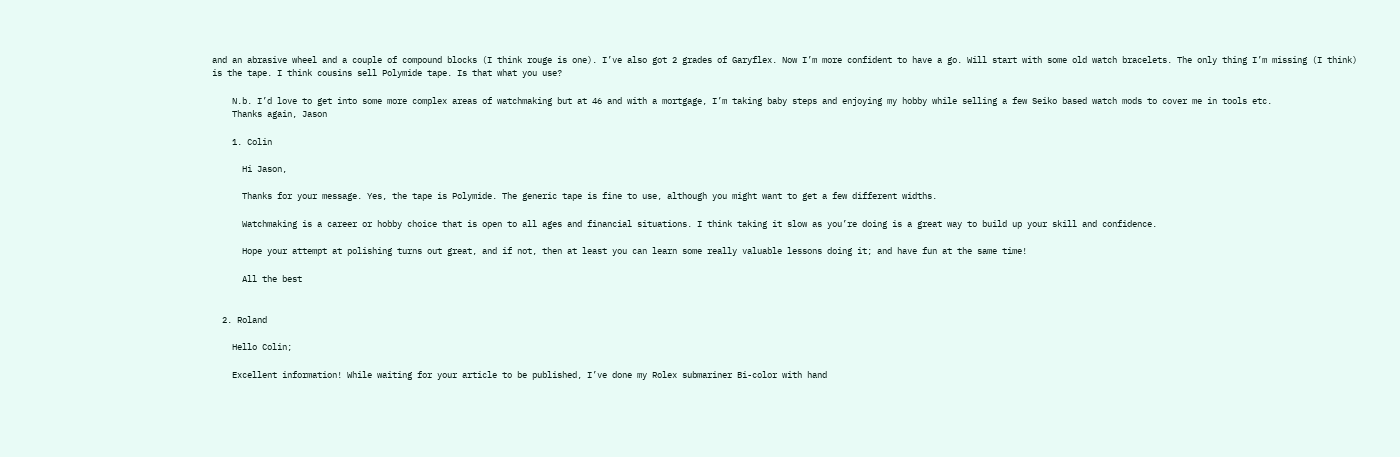and an abrasive wheel and a couple of compound blocks (I think rouge is one). I’ve also got 2 grades of Garyflex. Now I’m more confident to have a go. Will start with some old watch bracelets. The only thing I’m missing (I think) is the tape. I think cousins sell Polymide tape. Is that what you use?

    N.b. I’d love to get into some more complex areas of watchmaking but at 46 and with a mortgage, I’m taking baby steps and enjoying my hobby while selling a few Seiko based watch mods to cover me in tools etc.
    Thanks again, Jason

    1. Colin

      Hi Jason,

      Thanks for your message. Yes, the tape is Polymide. The generic tape is fine to use, although you might want to get a few different widths.

      Watchmaking is a career or hobby choice that is open to all ages and financial situations. I think taking it slow as you’re doing is a great way to build up your skill and confidence.

      Hope your attempt at polishing turns out great, and if not, then at least you can learn some really valuable lessons doing it; and have fun at the same time!

      All the best


  2. Roland

    Hello Colin;

    Excellent information! While waiting for your article to be published, I’ve done my Rolex submariner Bi-color with hand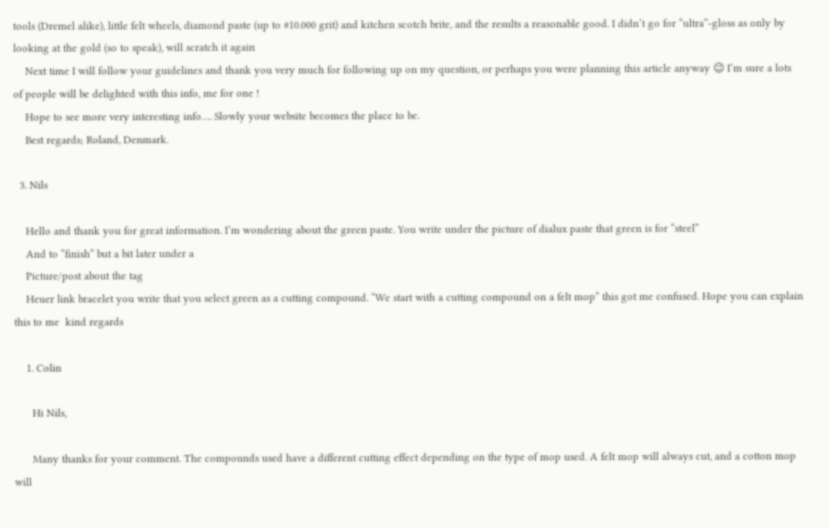tools (Dremel alike), little felt wheels, diamond paste (up to #10.000 grit) and kitchen scotch brite, and the results a reasonable good. I didn’t go for “ultra”-gloss as only by looking at the gold (so to speak), will scratch it again
    Next time I will follow your guidelines and thank you very much for following up on my question, or perhaps you were planning this article anyway 😉 I’m sure a lots of people will be delighted with this info, me for one !
    Hope to see more very interesting info…. Slowly your website becomes the place to be.
    Best regards; Roland, Denmark.

  3. Nils

    Hello and thank you for great information. I’m wondering about the green paste. You write under the picture of dialux paste that green is for “steel”
    And to “finish” but a bit later under a
    Picture/post about the tag
    Heuer link bracelet you write that you select green as a cutting compound. “We start with a cutting compound on a felt mop” this got me confused. Hope you can explain this to me  kind regards

    1. Colin

      Hi Nils,

      Many thanks for your comment. The compounds used have a different cutting effect depending on the type of mop used. A felt mop will always cut, and a cotton mop will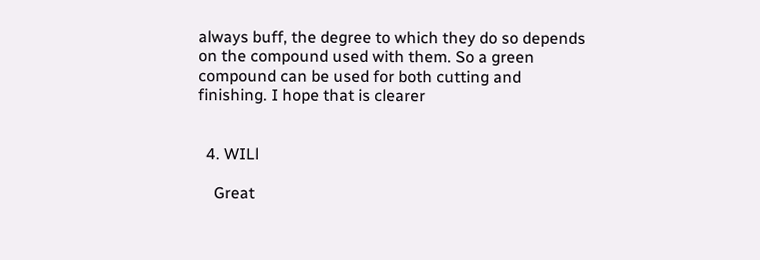always buff, the degree to which they do so depends on the compound used with them. So a green compound can be used for both cutting and finishing. I hope that is clearer


  4. WILl

    Great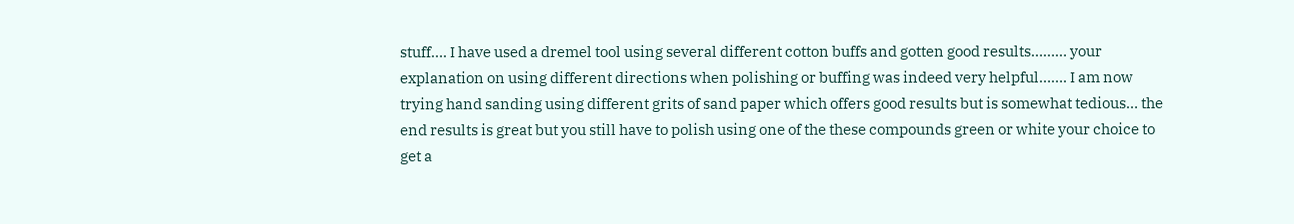stuff…. I have used a dremel tool using several different cotton buffs and gotten good results……… your explanation on using different directions when polishing or buffing was indeed very helpful……. I am now trying hand sanding using different grits of sand paper which offers good results but is somewhat tedious… the end results is great but you still have to polish using one of the these compounds green or white your choice to get a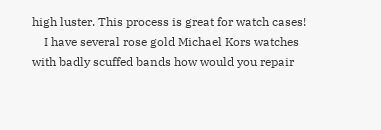high luster. This process is great for watch cases!
    I have several rose gold Michael Kors watches with badly scuffed bands how would you repair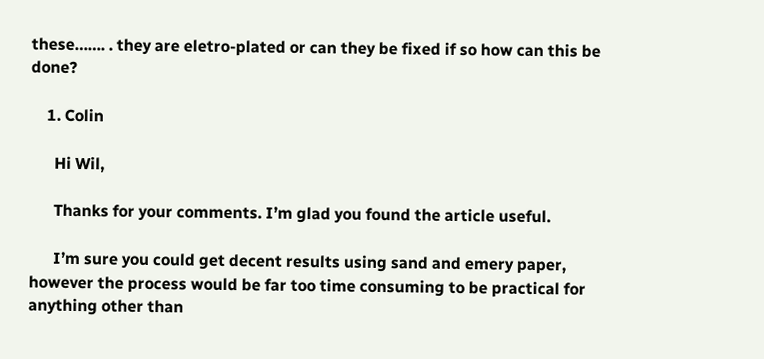these……. . they are eletro-plated or can they be fixed if so how can this be done?

    1. Colin

      Hi Wil,

      Thanks for your comments. I’m glad you found the article useful.

      I’m sure you could get decent results using sand and emery paper, however the process would be far too time consuming to be practical for anything other than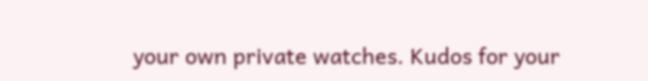your own private watches. Kudos for your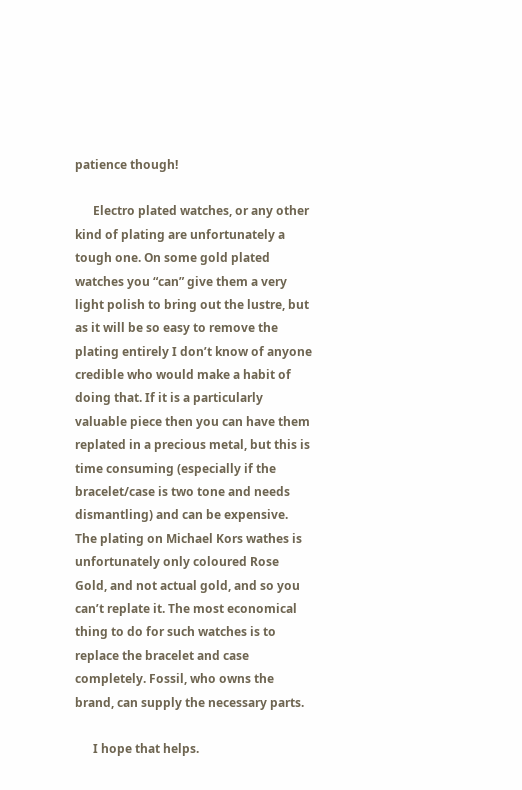patience though!

      Electro plated watches, or any other kind of plating are unfortunately a tough one. On some gold plated watches you “can” give them a very light polish to bring out the lustre, but as it will be so easy to remove the plating entirely I don’t know of anyone credible who would make a habit of doing that. If it is a particularly valuable piece then you can have them replated in a precious metal, but this is time consuming (especially if the bracelet/case is two tone and needs dismantling) and can be expensive. The plating on Michael Kors wathes is unfortunately only coloured Rose Gold, and not actual gold, and so you can’t replate it. The most economical thing to do for such watches is to replace the bracelet and case completely. Fossil, who owns the brand, can supply the necessary parts.

      I hope that helps.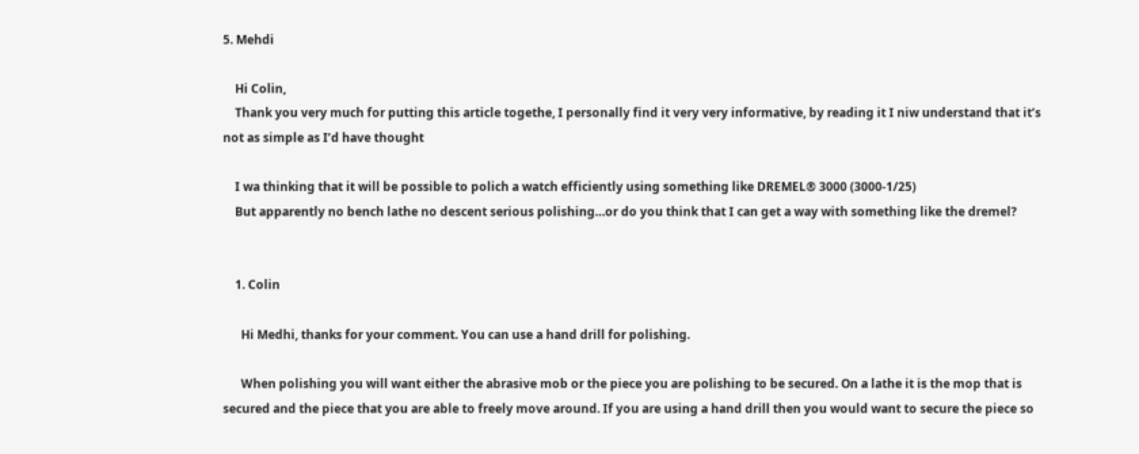5. Mehdi

    Hi Colin,
    Thank you very much for putting this article togethe, I personally find it very very informative, by reading it I niw understand that it’s not as simple as I’d have thought

    I wa thinking that it will be possible to polich a watch efficiently using something like DREMEL® 3000 (3000-1/25)
    But apparently no bench lathe no descent serious polishing…or do you think that I can get a way with something like the dremel?


    1. Colin

      Hi Medhi, thanks for your comment. You can use a hand drill for polishing.

      When polishing you will want either the abrasive mob or the piece you are polishing to be secured. On a lathe it is the mop that is secured and the piece that you are able to freely move around. If you are using a hand drill then you would want to secure the piece so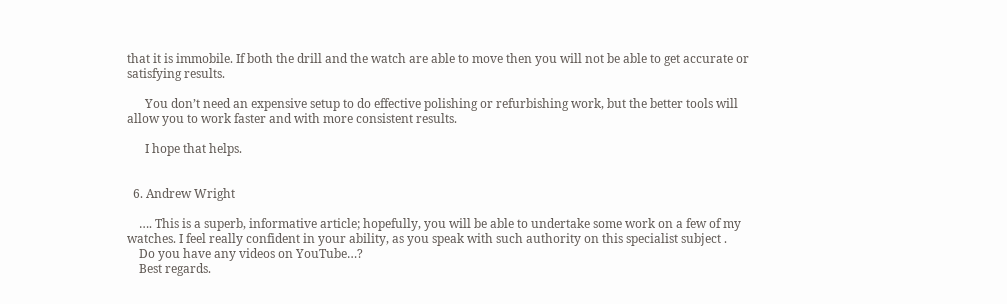that it is immobile. If both the drill and the watch are able to move then you will not be able to get accurate or satisfying results.

      You don’t need an expensive setup to do effective polishing or refurbishing work, but the better tools will allow you to work faster and with more consistent results.

      I hope that helps.


  6. Andrew Wright

    …. This is a superb, informative article; hopefully, you will be able to undertake some work on a few of my watches. I feel really confident in your ability, as you speak with such authority on this specialist subject .
    Do you have any videos on YouTube…?
    Best regards.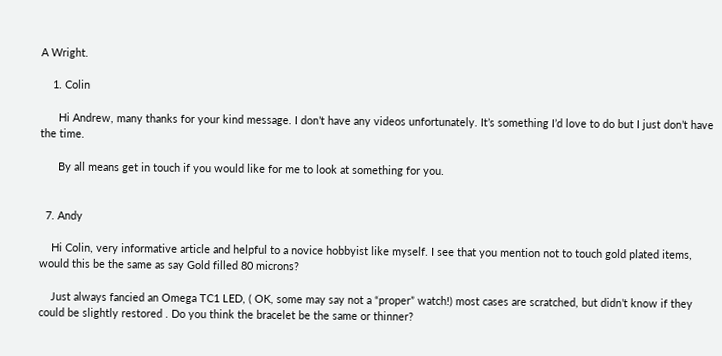A Wright.

    1. Colin

      Hi Andrew, many thanks for your kind message. I don’t have any videos unfortunately. It’s something I’d love to do but I just don’t have the time.

      By all means get in touch if you would like for me to look at something for you.


  7. Andy

    Hi Colin, very informative article and helpful to a novice hobbyist like myself. I see that you mention not to touch gold plated items, would this be the same as say Gold filled 80 microns?

    Just always fancied an Omega TC1 LED, ( OK, some may say not a “proper” watch!) most cases are scratched, but didn’t know if they could be slightly restored . Do you think the bracelet be the same or thinner?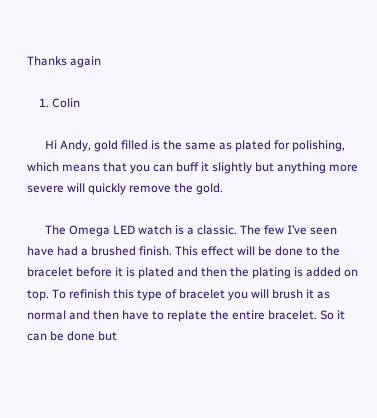Thanks again

    1. Colin

      Hi Andy, gold filled is the same as plated for polishing, which means that you can buff it slightly but anything more severe will quickly remove the gold.

      The Omega LED watch is a classic. The few I’ve seen have had a brushed finish. This effect will be done to the bracelet before it is plated and then the plating is added on top. To refinish this type of bracelet you will brush it as normal and then have to replate the entire bracelet. So it can be done but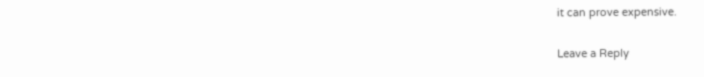it can prove expensive.

Leave a Reply